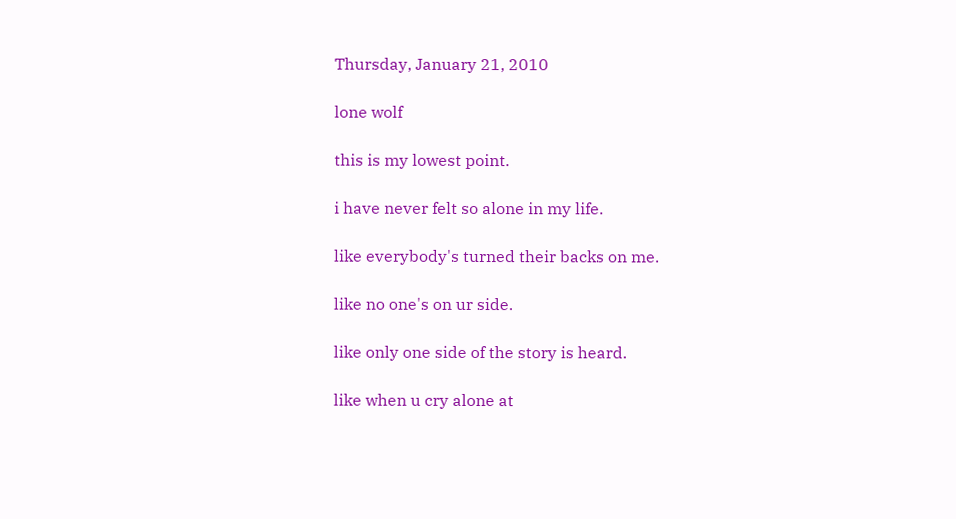Thursday, January 21, 2010

lone wolf

this is my lowest point.

i have never felt so alone in my life.

like everybody's turned their backs on me.

like no one's on ur side.

like only one side of the story is heard.

like when u cry alone at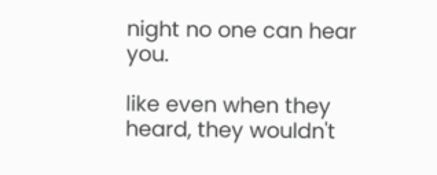night no one can hear you.

like even when they heard, they wouldn't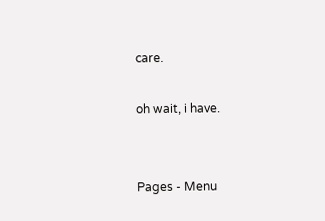care.

oh wait, i have.


Pages - Menu